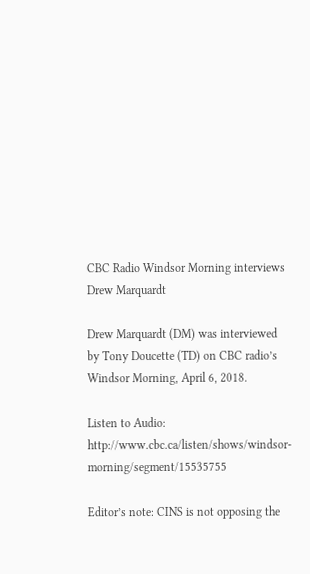CBC Radio Windsor Morning interviews Drew Marquardt

Drew Marquardt (DM) was interviewed by Tony Doucette (TD) on CBC radio’s Windsor Morning, April 6, 2018.

Listen to Audio: http://www.cbc.ca/listen/shows/windsor-morning/segment/15535755

Editor’s note: CINS is not opposing the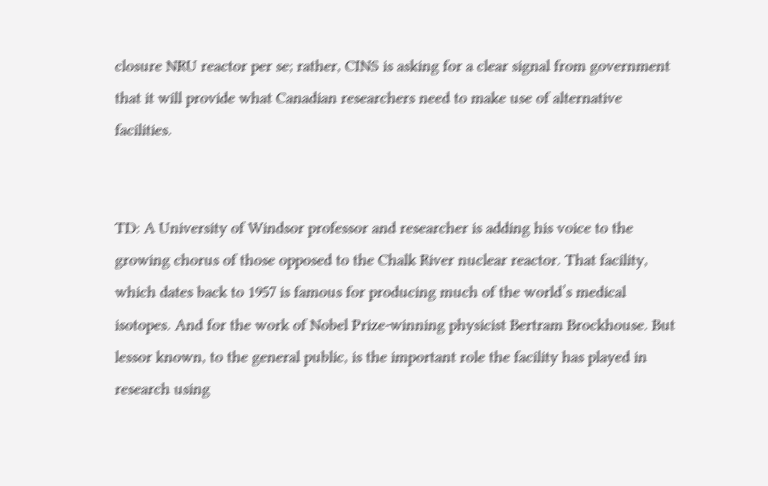closure NRU reactor per se; rather, CINS is asking for a clear signal from government that it will provide what Canadian researchers need to make use of alternative facilities.


TD: A University of Windsor professor and researcher is adding his voice to the growing chorus of those opposed to the Chalk River nuclear reactor. That facility, which dates back to 1957 is famous for producing much of the world’s medical isotopes. And for the work of Nobel Prize-winning physicist Bertram Brockhouse. But lessor known, to the general public, is the important role the facility has played in research using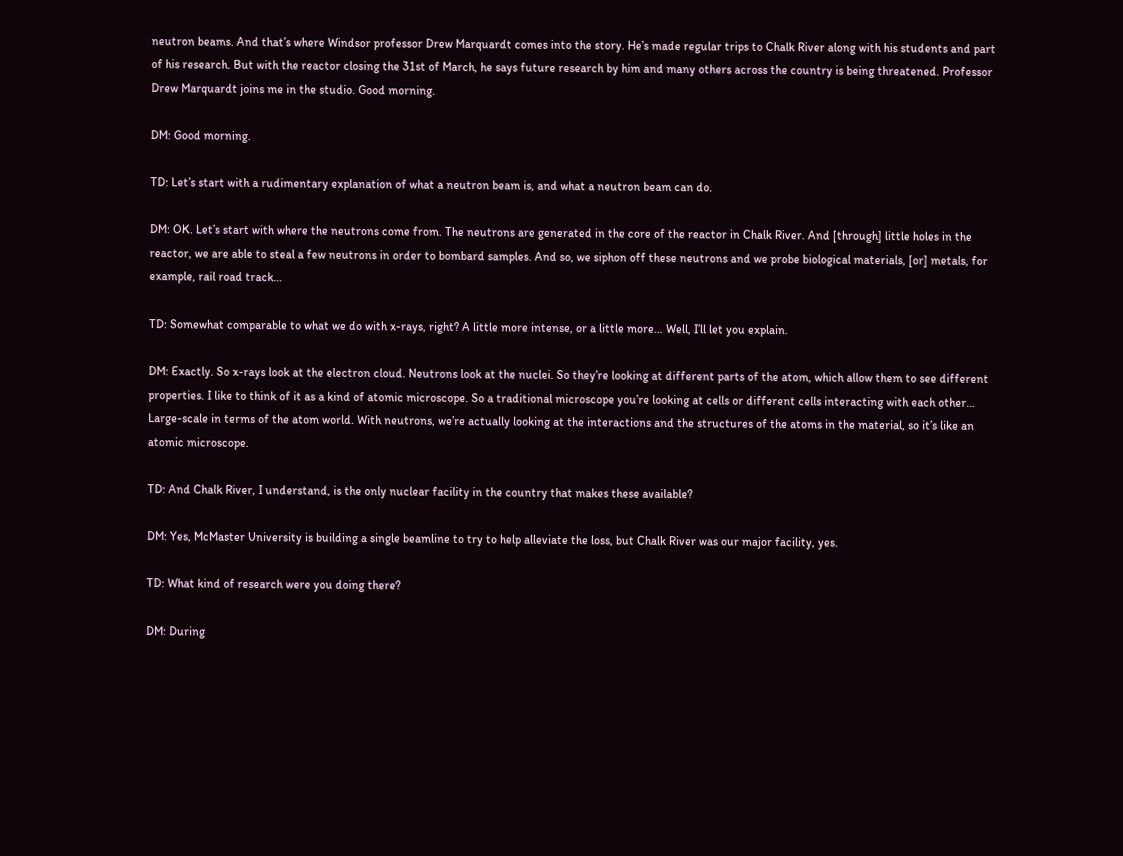neutron beams. And that’s where Windsor professor Drew Marquardt comes into the story. He’s made regular trips to Chalk River along with his students and part of his research. But with the reactor closing the 31st of March, he says future research by him and many others across the country is being threatened. Professor Drew Marquardt joins me in the studio. Good morning.

DM: Good morning.

TD: Let’s start with a rudimentary explanation of what a neutron beam is, and what a neutron beam can do.

DM: OK. Let’s start with where the neutrons come from. The neutrons are generated in the core of the reactor in Chalk River. And [through] little holes in the reactor, we are able to steal a few neutrons in order to bombard samples. And so, we siphon off these neutrons and we probe biological materials, [or] metals, for example, rail road track…

TD: Somewhat comparable to what we do with x-rays, right? A little more intense, or a little more… Well, I’ll let you explain.

DM: Exactly. So x-rays look at the electron cloud. Neutrons look at the nuclei. So they’re looking at different parts of the atom, which allow them to see different properties. I like to think of it as a kind of atomic microscope. So a traditional microscope you’re looking at cells or different cells interacting with each other… Large-scale in terms of the atom world. With neutrons, we’re actually looking at the interactions and the structures of the atoms in the material, so it’s like an atomic microscope.

TD: And Chalk River, I understand, is the only nuclear facility in the country that makes these available?

DM: Yes, McMaster University is building a single beamline to try to help alleviate the loss, but Chalk River was our major facility, yes.

TD: What kind of research were you doing there?

DM: During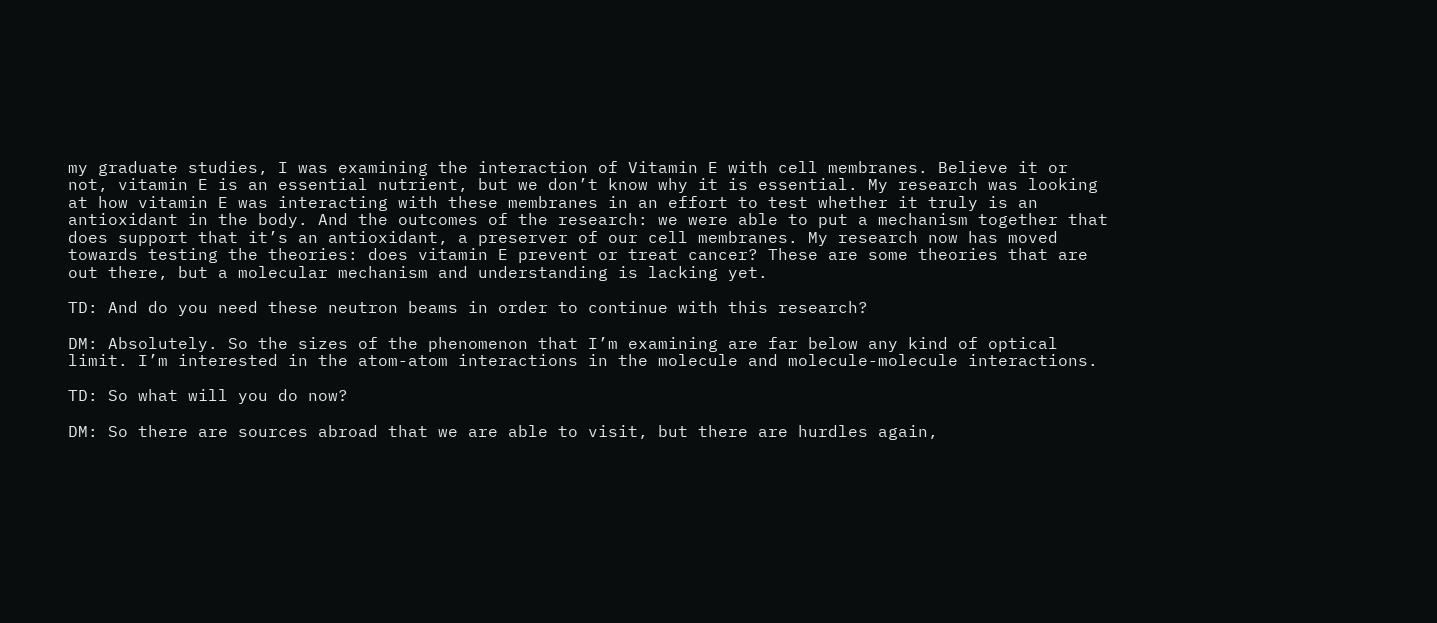my graduate studies, I was examining the interaction of Vitamin E with cell membranes. Believe it or not, vitamin E is an essential nutrient, but we don’t know why it is essential. My research was looking at how vitamin E was interacting with these membranes in an effort to test whether it truly is an antioxidant in the body. And the outcomes of the research: we were able to put a mechanism together that does support that it’s an antioxidant, a preserver of our cell membranes. My research now has moved towards testing the theories: does vitamin E prevent or treat cancer? These are some theories that are out there, but a molecular mechanism and understanding is lacking yet.

TD: And do you need these neutron beams in order to continue with this research?

DM: Absolutely. So the sizes of the phenomenon that I’m examining are far below any kind of optical limit. I’m interested in the atom-atom interactions in the molecule and molecule-molecule interactions.

TD: So what will you do now?

DM: So there are sources abroad that we are able to visit, but there are hurdles again,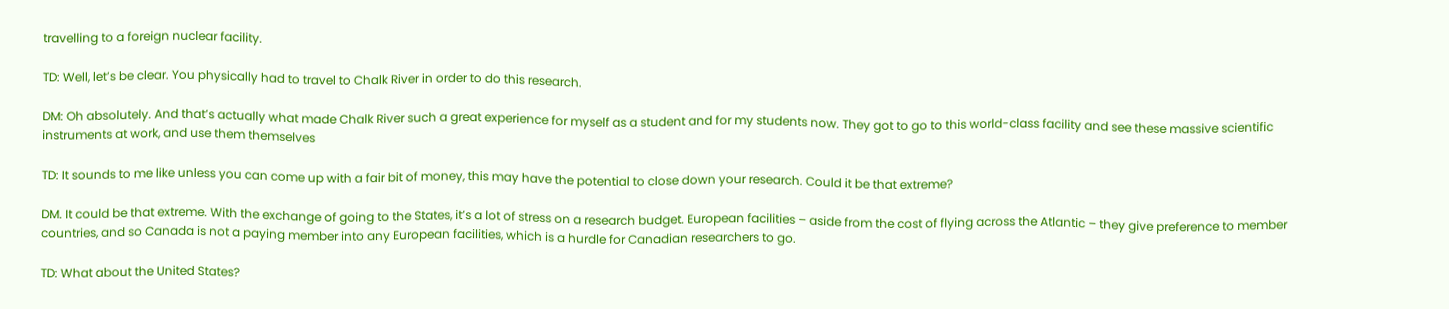travelling to a foreign nuclear facility.

TD: Well, let’s be clear. You physically had to travel to Chalk River in order to do this research.

DM: Oh absolutely. And that’s actually what made Chalk River such a great experience for myself as a student and for my students now. They got to go to this world-class facility and see these massive scientific instruments at work, and use them themselves

TD: It sounds to me like unless you can come up with a fair bit of money, this may have the potential to close down your research. Could it be that extreme?

DM. It could be that extreme. With the exchange of going to the States, it’s a lot of stress on a research budget. European facilities – aside from the cost of flying across the Atlantic – they give preference to member countries, and so Canada is not a paying member into any European facilities, which is a hurdle for Canadian researchers to go.

TD: What about the United States?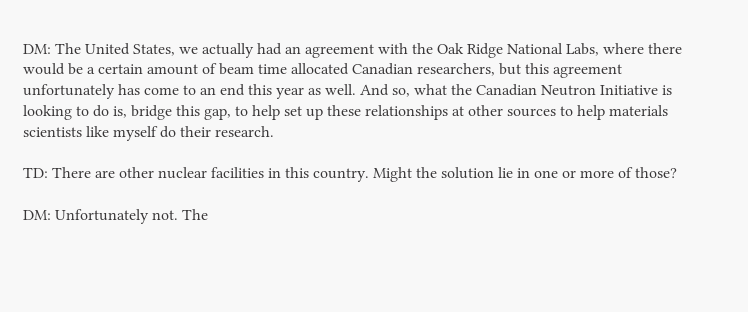DM: The United States, we actually had an agreement with the Oak Ridge National Labs, where there would be a certain amount of beam time allocated Canadian researchers, but this agreement unfortunately has come to an end this year as well. And so, what the Canadian Neutron Initiative is looking to do is, bridge this gap, to help set up these relationships at other sources to help materials scientists like myself do their research.

TD: There are other nuclear facilities in this country. Might the solution lie in one or more of those?

DM: Unfortunately not. The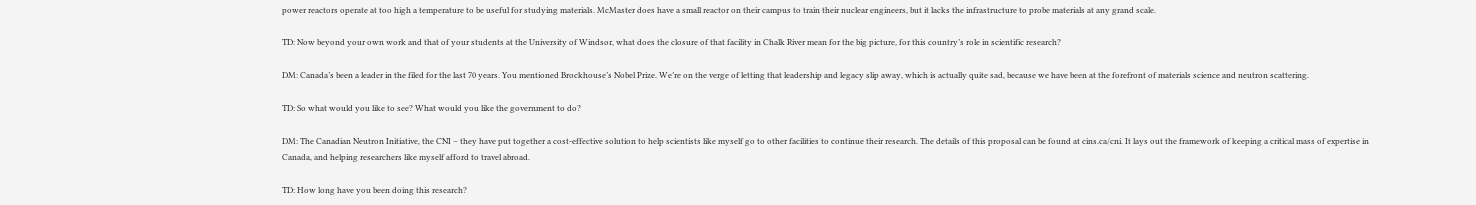power reactors operate at too high a temperature to be useful for studying materials. McMaster does have a small reactor on their campus to train their nuclear engineers, but it lacks the infrastructure to probe materials at any grand scale.

TD: Now beyond your own work and that of your students at the University of Windsor, what does the closure of that facility in Chalk River mean for the big picture, for this country’s role in scientific research?

DM: Canada’s been a leader in the filed for the last 70 years. You mentioned Brockhouse’s Nobel Prize. We’re on the verge of letting that leadership and legacy slip away, which is actually quite sad, because we have been at the forefront of materials science and neutron scattering.

TD: So what would you like to see? What would you like the government to do?

DM: The Canadian Neutron Initiative, the CNI – they have put together a cost-effective solution to help scientists like myself go to other facilities to continue their research. The details of this proposal can be found at cins.ca/cni. It lays out the framework of keeping a critical mass of expertise in Canada, and helping researchers like myself afford to travel abroad.

TD: How long have you been doing this research?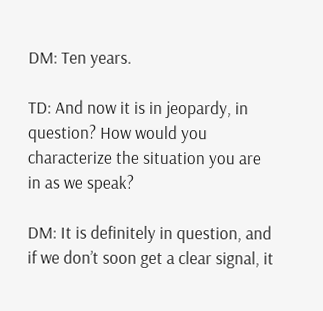DM: Ten years.

TD: And now it is in jeopardy, in question? How would you characterize the situation you are in as we speak?

DM: It is definitely in question, and if we don’t soon get a clear signal, it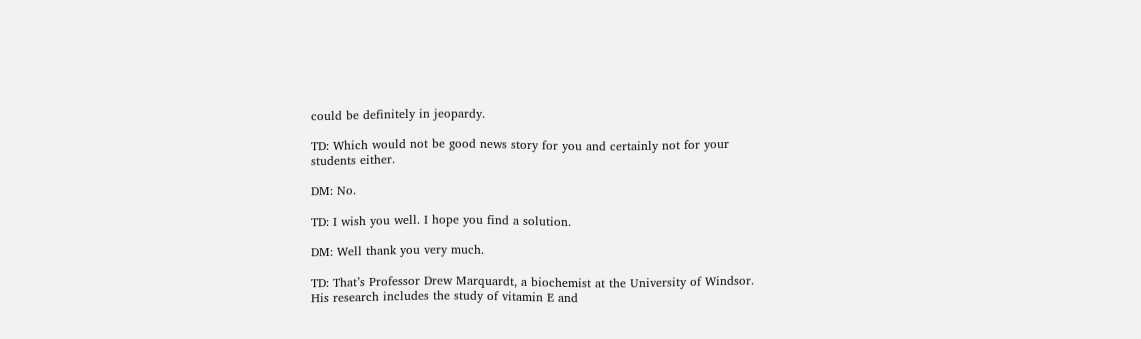could be definitely in jeopardy.

TD: Which would not be good news story for you and certainly not for your students either.

DM: No.

TD: I wish you well. I hope you find a solution.

DM: Well thank you very much.

TD: That’s Professor Drew Marquardt, a biochemist at the University of Windsor. His research includes the study of vitamin E and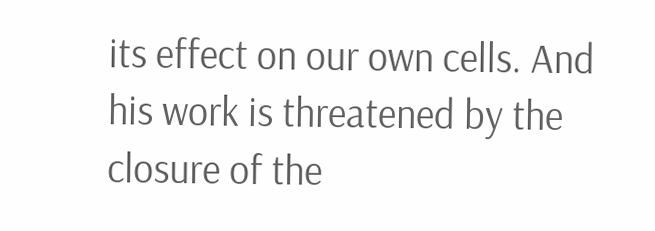its effect on our own cells. And his work is threatened by the closure of the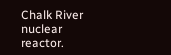Chalk River nuclear reactor.